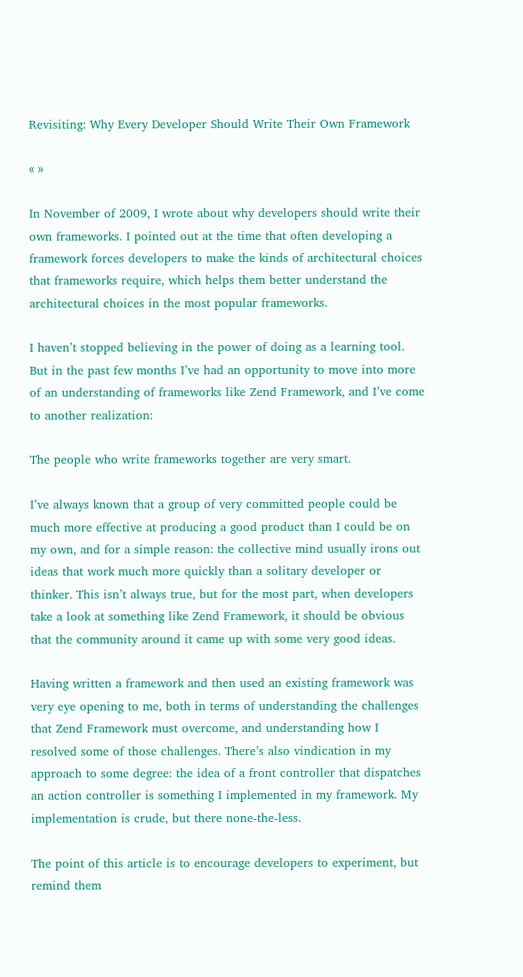Revisiting: Why Every Developer Should Write Their Own Framework

« »

In November of 2009, I wrote about why developers should write their own frameworks. I pointed out at the time that often developing a framework forces developers to make the kinds of architectural choices that frameworks require, which helps them better understand the architectural choices in the most popular frameworks.

I haven’t stopped believing in the power of doing as a learning tool. But in the past few months I’ve had an opportunity to move into more of an understanding of frameworks like Zend Framework, and I’ve come to another realization:

The people who write frameworks together are very smart.

I’ve always known that a group of very committed people could be much more effective at producing a good product than I could be on my own, and for a simple reason: the collective mind usually irons out ideas that work much more quickly than a solitary developer or thinker. This isn’t always true, but for the most part, when developers take a look at something like Zend Framework, it should be obvious that the community around it came up with some very good ideas.

Having written a framework and then used an existing framework was very eye opening to me, both in terms of understanding the challenges that Zend Framework must overcome, and understanding how I resolved some of those challenges. There’s also vindication in my approach to some degree: the idea of a front controller that dispatches an action controller is something I implemented in my framework. My implementation is crude, but there none-the-less.

The point of this article is to encourage developers to experiment, but remind them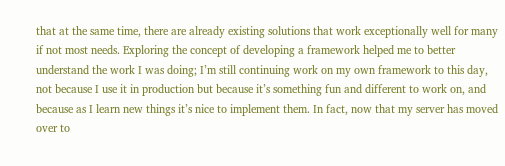that at the same time, there are already existing solutions that work exceptionally well for many if not most needs. Exploring the concept of developing a framework helped me to better understand the work I was doing; I’m still continuing work on my own framework to this day, not because I use it in production but because it’s something fun and different to work on, and because as I learn new things it’s nice to implement them. In fact, now that my server has moved over to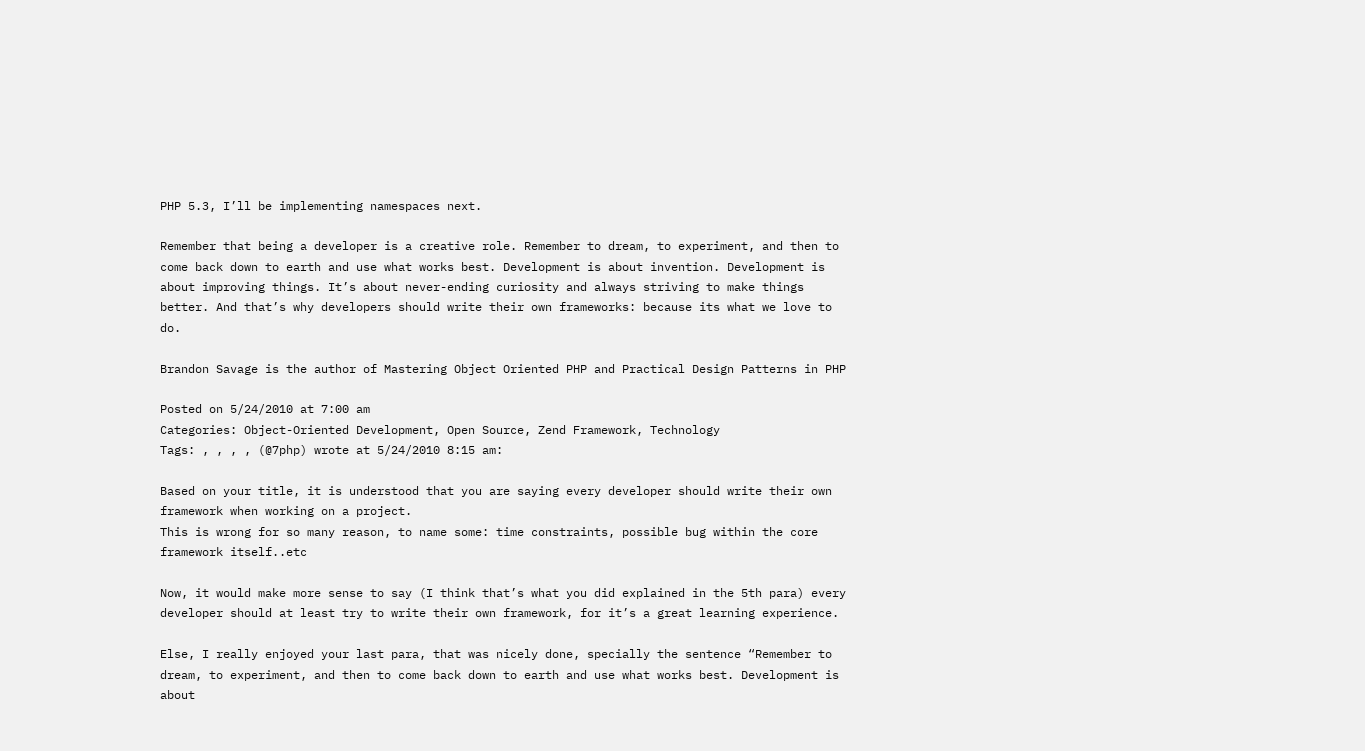PHP 5.3, I’ll be implementing namespaces next.

Remember that being a developer is a creative role. Remember to dream, to experiment, and then to come back down to earth and use what works best. Development is about invention. Development is about improving things. It’s about never-ending curiosity and always striving to make things better. And that’s why developers should write their own frameworks: because its what we love to do.

Brandon Savage is the author of Mastering Object Oriented PHP and Practical Design Patterns in PHP

Posted on 5/24/2010 at 7:00 am
Categories: Object-Oriented Development, Open Source, Zend Framework, Technology
Tags: , , , , (@7php) wrote at 5/24/2010 8:15 am:

Based on your title, it is understood that you are saying every developer should write their own framework when working on a project.
This is wrong for so many reason, to name some: time constraints, possible bug within the core framework itself..etc

Now, it would make more sense to say (I think that’s what you did explained in the 5th para) every developer should at least try to write their own framework, for it’s a great learning experience.

Else, I really enjoyed your last para, that was nicely done, specially the sentence “Remember to dream, to experiment, and then to come back down to earth and use what works best. Development is about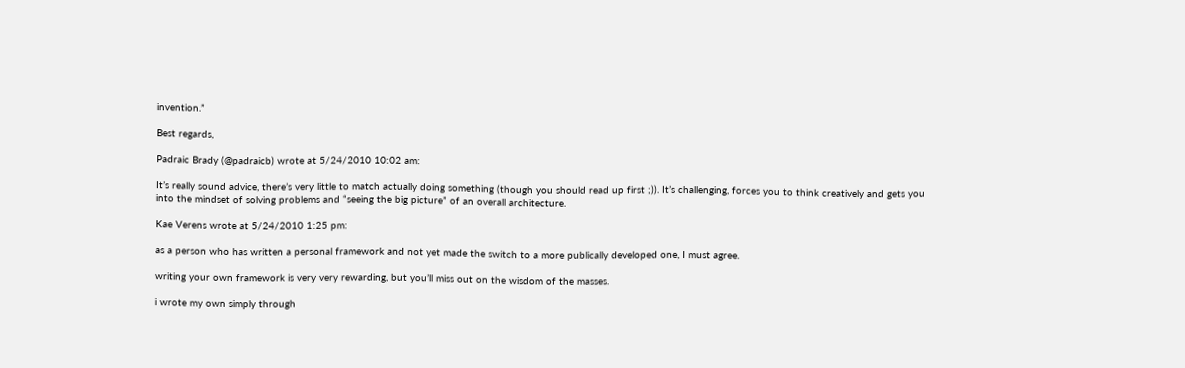invention.”

Best regards,

Padraic Brady (@padraicb) wrote at 5/24/2010 10:02 am:

It’s really sound advice, there’s very little to match actually doing something (though you should read up first ;)). It’s challenging, forces you to think creatively and gets you into the mindset of solving problems and “seeing the big picture” of an overall architecture.

Kae Verens wrote at 5/24/2010 1:25 pm:

as a person who has written a personal framework and not yet made the switch to a more publically developed one, I must agree.

writing your own framework is very very rewarding, but you’ll miss out on the wisdom of the masses.

i wrote my own simply through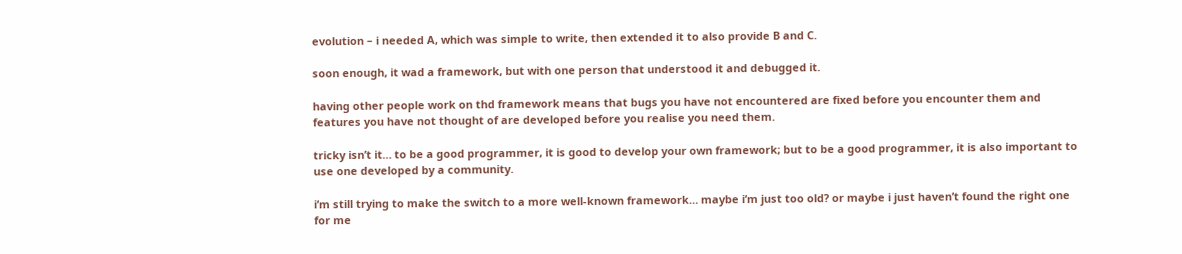evolution – i needed A, which was simple to write, then extended it to also provide B and C.

soon enough, it wad a framework, but with one person that understood it and debugged it.

having other people work on thd framework means that bugs you have not encountered are fixed before you encounter them and features you have not thought of are developed before you realise you need them.

tricky isn’t it… to be a good programmer, it is good to develop your own framework; but to be a good programmer, it is also important to use one developed by a community.

i’m still trying to make the switch to a more well-known framework… maybe i’m just too old? or maybe i just haven’t found the right one for me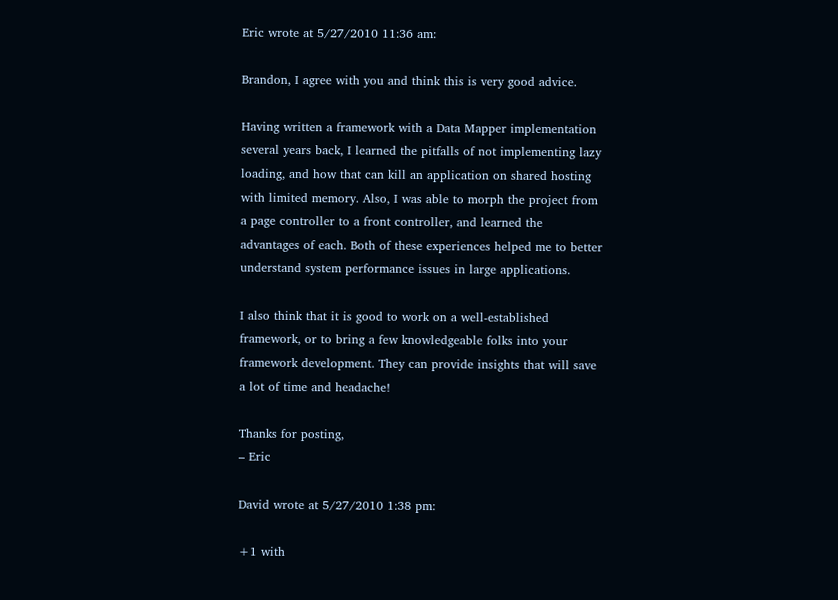Eric wrote at 5/27/2010 11:36 am:

Brandon, I agree with you and think this is very good advice.

Having written a framework with a Data Mapper implementation several years back, I learned the pitfalls of not implementing lazy loading, and how that can kill an application on shared hosting with limited memory. Also, I was able to morph the project from a page controller to a front controller, and learned the advantages of each. Both of these experiences helped me to better understand system performance issues in large applications.

I also think that it is good to work on a well-established framework, or to bring a few knowledgeable folks into your framework development. They can provide insights that will save a lot of time and headache!

Thanks for posting,
– Eric

David wrote at 5/27/2010 1:38 pm:

+1 with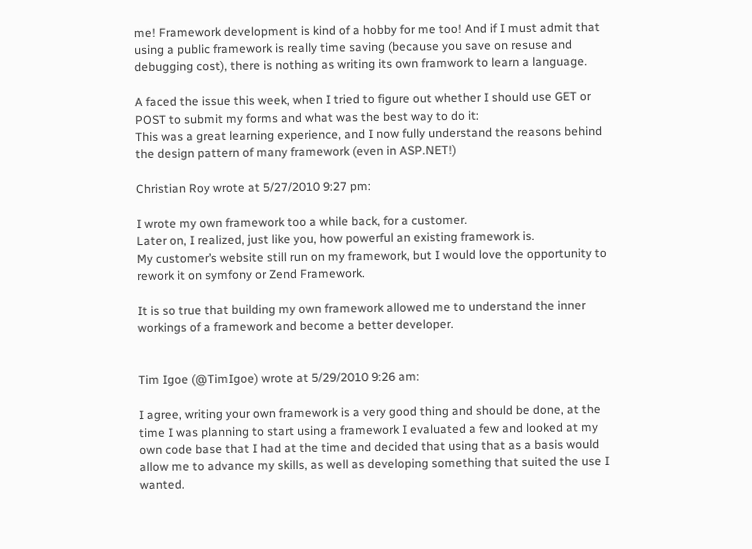me! Framework development is kind of a hobby for me too! And if I must admit that using a public framework is really time saving (because you save on resuse and debugging cost), there is nothing as writing its own framwork to learn a language.

A faced the issue this week, when I tried to figure out whether I should use GET or POST to submit my forms and what was the best way to do it:
This was a great learning experience, and I now fully understand the reasons behind the design pattern of many framework (even in ASP.NET!)

Christian Roy wrote at 5/27/2010 9:27 pm:

I wrote my own framework too a while back, for a customer.
Later on, I realized, just like you, how powerful an existing framework is.
My customer’s website still run on my framework, but I would love the opportunity to rework it on symfony or Zend Framework.

It is so true that building my own framework allowed me to understand the inner workings of a framework and become a better developer.


Tim Igoe (@TimIgoe) wrote at 5/29/2010 9:26 am:

I agree, writing your own framework is a very good thing and should be done, at the time I was planning to start using a framework I evaluated a few and looked at my own code base that I had at the time and decided that using that as a basis would allow me to advance my skills, as well as developing something that suited the use I wanted.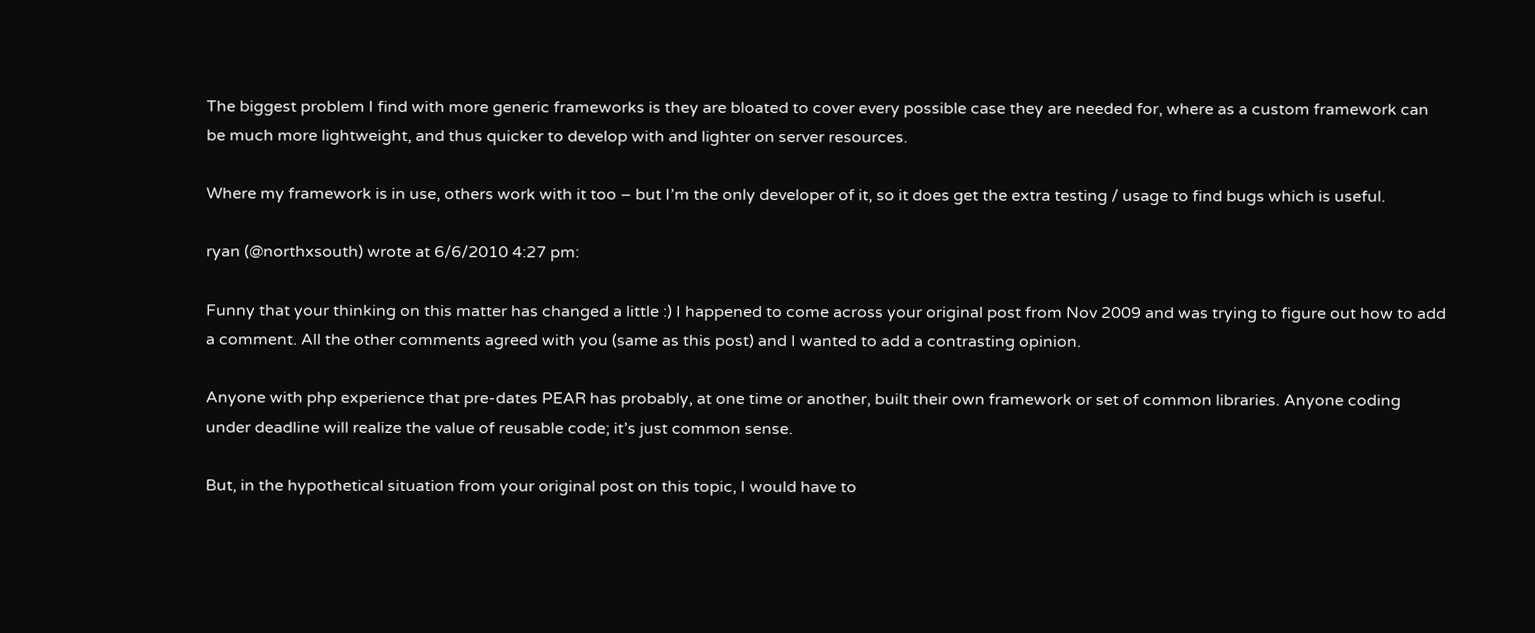The biggest problem I find with more generic frameworks is they are bloated to cover every possible case they are needed for, where as a custom framework can be much more lightweight, and thus quicker to develop with and lighter on server resources.

Where my framework is in use, others work with it too – but I’m the only developer of it, so it does get the extra testing / usage to find bugs which is useful.

ryan (@northxsouth) wrote at 6/6/2010 4:27 pm:

Funny that your thinking on this matter has changed a little :) I happened to come across your original post from Nov 2009 and was trying to figure out how to add a comment. All the other comments agreed with you (same as this post) and I wanted to add a contrasting opinion.

Anyone with php experience that pre-dates PEAR has probably, at one time or another, built their own framework or set of common libraries. Anyone coding under deadline will realize the value of reusable code; it’s just common sense.

But, in the hypothetical situation from your original post on this topic, I would have to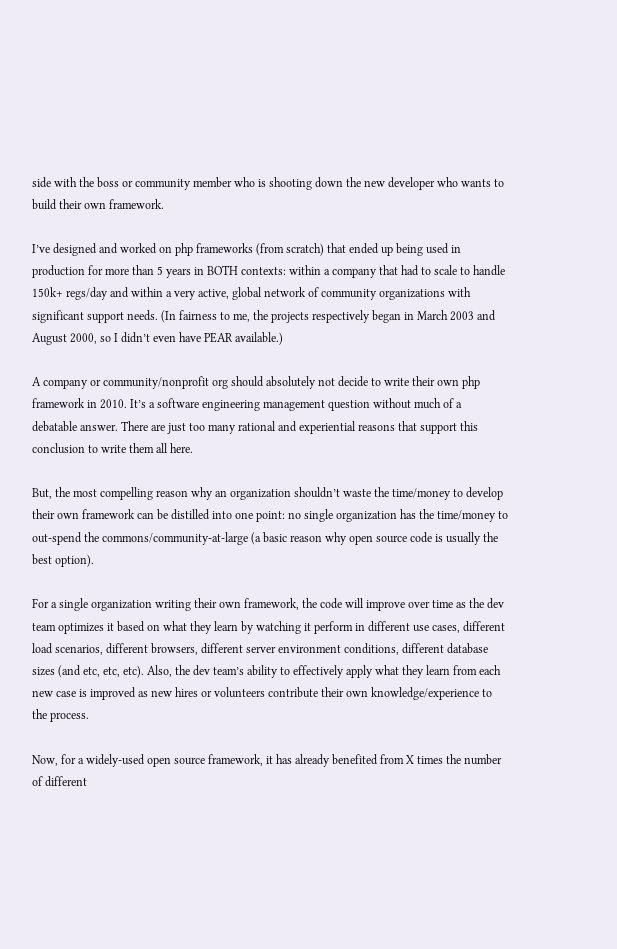side with the boss or community member who is shooting down the new developer who wants to build their own framework.

I’ve designed and worked on php frameworks (from scratch) that ended up being used in production for more than 5 years in BOTH contexts: within a company that had to scale to handle 150k+ regs/day and within a very active, global network of community organizations with significant support needs. (In fairness to me, the projects respectively began in March 2003 and August 2000, so I didn’t even have PEAR available.)

A company or community/nonprofit org should absolutely not decide to write their own php framework in 2010. It’s a software engineering management question without much of a debatable answer. There are just too many rational and experiential reasons that support this conclusion to write them all here.

But, the most compelling reason why an organization shouldn’t waste the time/money to develop their own framework can be distilled into one point: no single organization has the time/money to out-spend the commons/community-at-large (a basic reason why open source code is usually the best option).

For a single organization writing their own framework, the code will improve over time as the dev team optimizes it based on what they learn by watching it perform in different use cases, different load scenarios, different browsers, different server environment conditions, different database sizes (and etc, etc, etc). Also, the dev team’s ability to effectively apply what they learn from each new case is improved as new hires or volunteers contribute their own knowledge/experience to the process.

Now, for a widely-used open source framework, it has already benefited from X times the number of different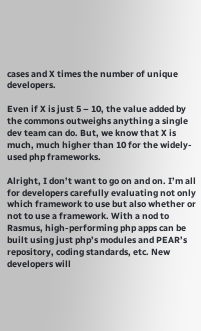cases and X times the number of unique developers.

Even if X is just 5 – 10, the value added by the commons outweighs anything a single dev team can do. But, we know that X is much, much higher than 10 for the widely-used php frameworks.

Alright, I don’t want to go on and on. I’m all for developers carefully evaluating not only which framework to use but also whether or not to use a framework. With a nod to Rasmus, high-performing php apps can be built using just php’s modules and PEAR’s repository, coding standards, etc. New developers will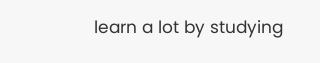learn a lot by studying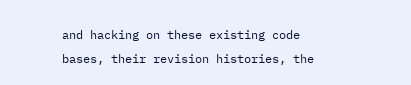and hacking on these existing code bases, their revision histories, the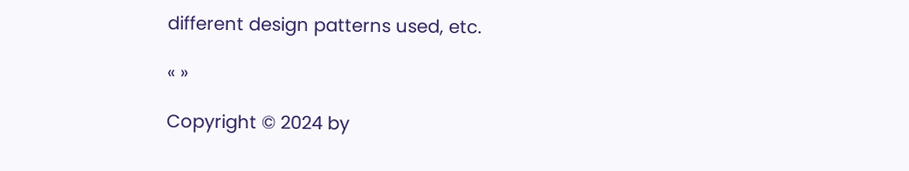different design patterns used, etc.

« »

Copyright © 2024 by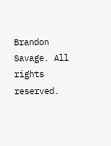Brandon Savage. All rights reserved.